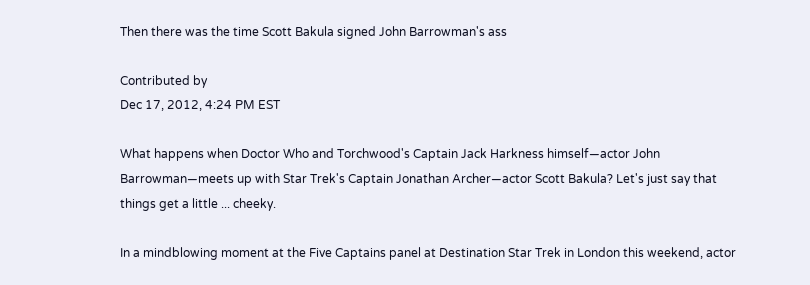Then there was the time Scott Bakula signed John Barrowman's ass

Contributed by
Dec 17, 2012, 4:24 PM EST

What happens when Doctor Who and Torchwood's Captain Jack Harkness himself—actor John Barrowman—meets up with Star Trek's Captain Jonathan Archer—actor Scott Bakula? Let's just say that things get a little ... cheeky.

In a mindblowing moment at the Five Captains panel at Destination Star Trek in London this weekend, actor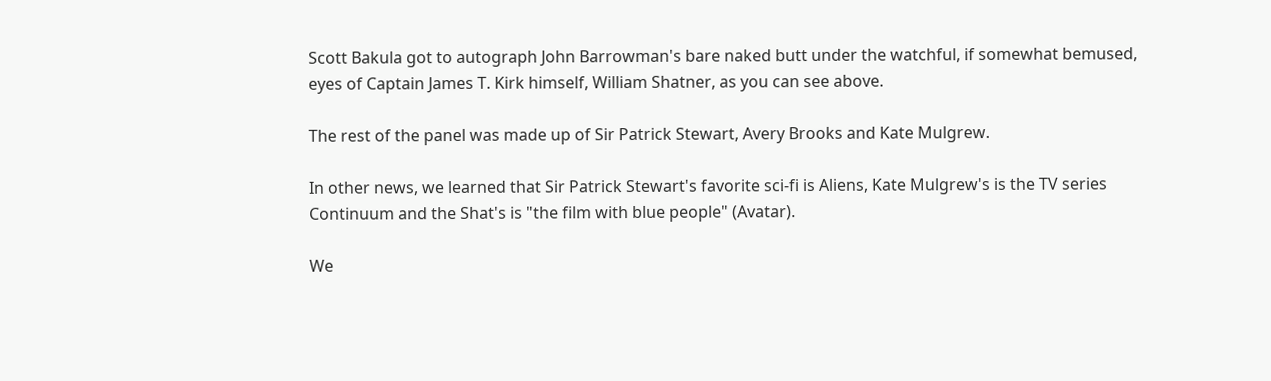Scott Bakula got to autograph John Barrowman's bare naked butt under the watchful, if somewhat bemused, eyes of Captain James T. Kirk himself, William Shatner, as you can see above.

The rest of the panel was made up of Sir Patrick Stewart, Avery Brooks and Kate Mulgrew.

In other news, we learned that Sir Patrick Stewart's favorite sci-fi is Aliens, Kate Mulgrew's is the TV series Continuum and the Shat's is "the film with blue people" (Avatar).

We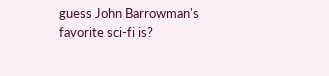guess John Barrowman's favorite sci-fi is?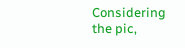Considering the pic,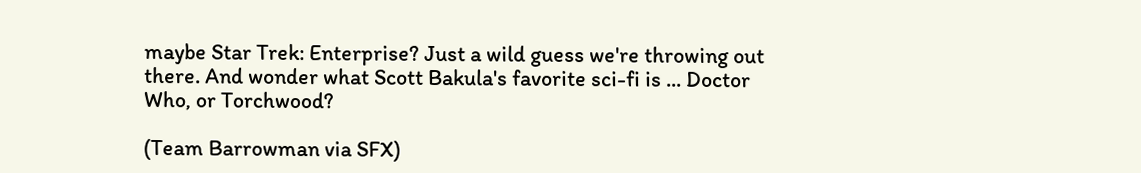maybe Star Trek: Enterprise? Just a wild guess we're throwing out there. And wonder what Scott Bakula's favorite sci-fi is ... Doctor Who, or Torchwood?

(Team Barrowman via SFX)